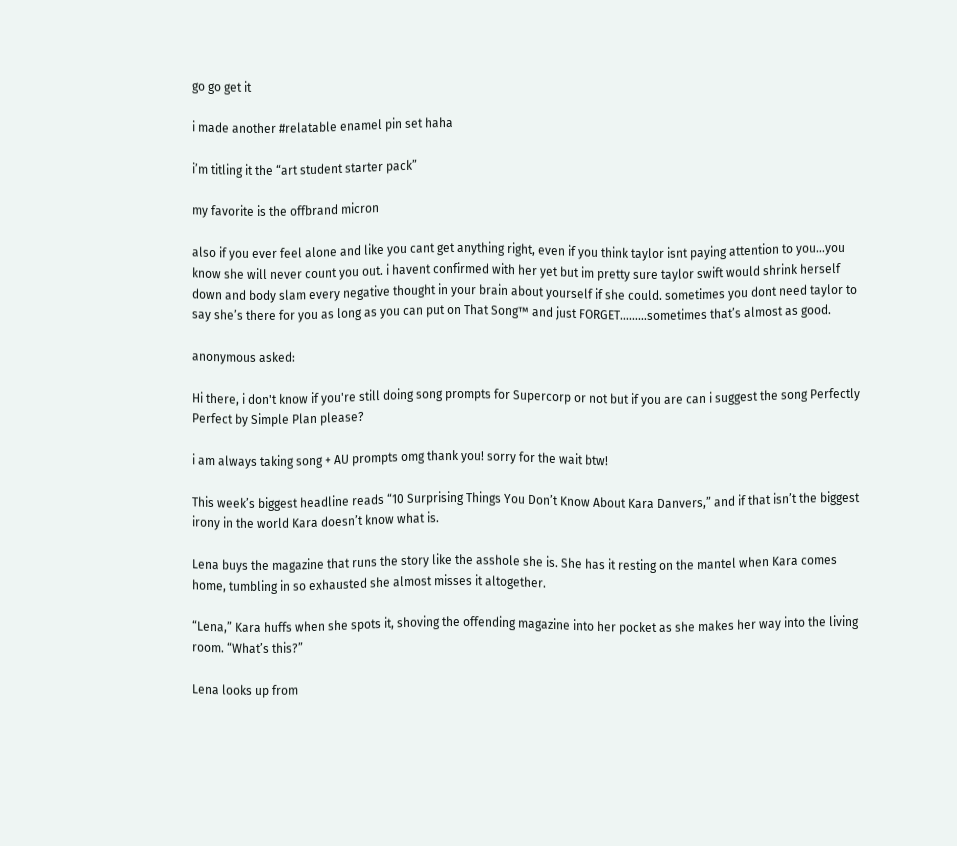go go get it

i made another #relatable enamel pin set haha

i’m titling it the “art student starter pack”

my favorite is the offbrand micron

also if you ever feel alone and like you cant get anything right, even if you think taylor isnt paying attention to you…you know she will never count you out. i havent confirmed with her yet but im pretty sure taylor swift would shrink herself down and body slam every negative thought in your brain about yourself if she could. sometimes you dont need taylor to say she’s there for you as long as you can put on That Song™ and just FORGET………sometimes that’s almost as good.

anonymous asked:

Hi there, i don't know if you're still doing song prompts for Supercorp or not but if you are can i suggest the song Perfectly Perfect by Simple Plan please?

i am always taking song + AU prompts omg thank you! sorry for the wait btw!

This week’s biggest headline reads “10 Surprising Things You Don’t Know About Kara Danvers,” and if that isn’t the biggest irony in the world Kara doesn’t know what is.

Lena buys the magazine that runs the story like the asshole she is. She has it resting on the mantel when Kara comes home, tumbling in so exhausted she almost misses it altogether.

“Lena,” Kara huffs when she spots it, shoving the offending magazine into her pocket as she makes her way into the living room. “What’s this?”

Lena looks up from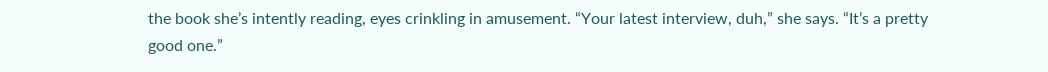the book she’s intently reading, eyes crinkling in amusement. “Your latest interview, duh,” she says. “It’s a pretty good one.”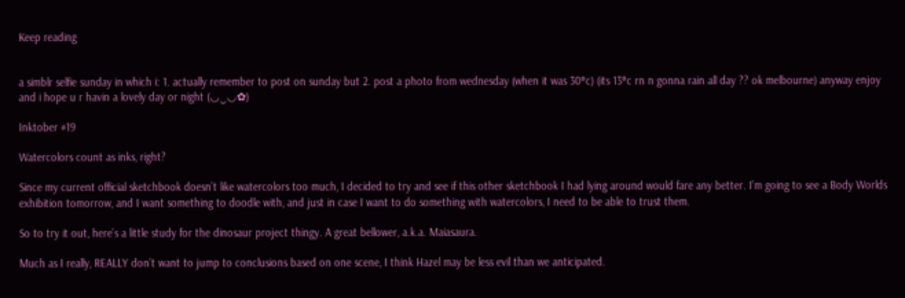Keep reading


a simblr selfie sunday in which i: 1. actually remember to post on sunday but 2. post a photo from wednesday (when it was 30°c) (its 13°c rn n gonna rain all day ?? ok melbourne) anyway enjoy and i hope u r havin a lovely day or night (◡‿◡✿)

Inktober #19

Watercolors count as inks, right?

Since my current official sketchbook doesn’t like watercolors too much, I decided to try and see if this other sketchbook I had lying around would fare any better. I’m going to see a Body Worlds exhibition tomorrow, and I want something to doodle with, and just in case I want to do something with watercolors, I need to be able to trust them.

So to try it out, here’s a little study for the dinosaur project thingy. A great bellower, a.k.a. Maiasaura.

Much as I really, REALLY don’t want to jump to conclusions based on one scene, I think Hazel may be less evil than we anticipated.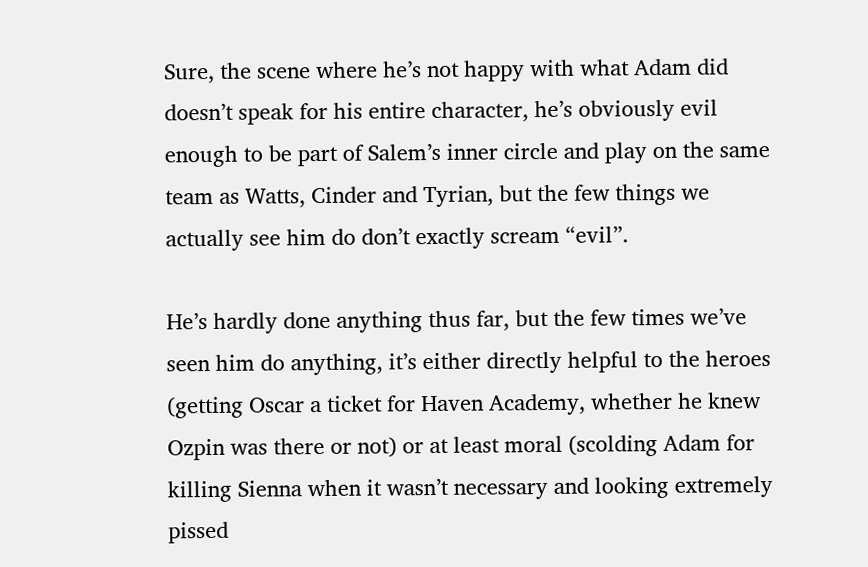Sure, the scene where he’s not happy with what Adam did doesn’t speak for his entire character, he’s obviously evil enough to be part of Salem’s inner circle and play on the same team as Watts, Cinder and Tyrian, but the few things we actually see him do don’t exactly scream “evil”.

He’s hardly done anything thus far, but the few times we’ve seen him do anything, it’s either directly helpful to the heroes (getting Oscar a ticket for Haven Academy, whether he knew Ozpin was there or not) or at least moral (scolding Adam for killing Sienna when it wasn’t necessary and looking extremely pissed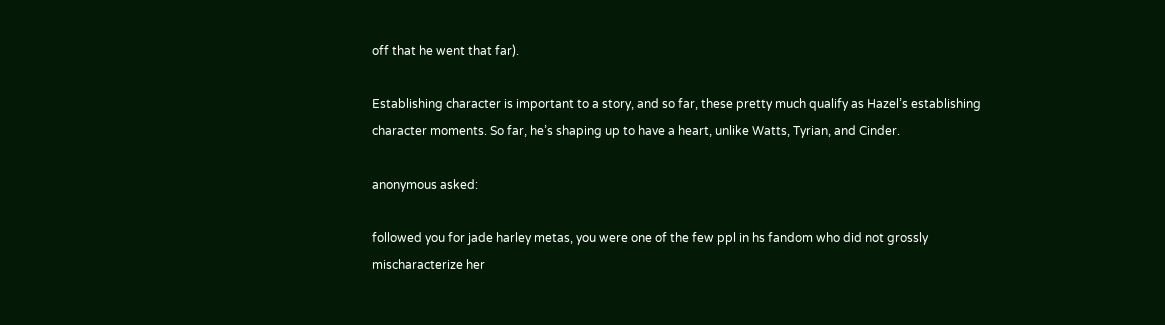off that he went that far).

Establishing character is important to a story, and so far, these pretty much qualify as Hazel’s establishing character moments. So far, he’s shaping up to have a heart, unlike Watts, Tyrian, and Cinder.

anonymous asked:

followed you for jade harley metas, you were one of the few ppl in hs fandom who did not grossly mischaracterize her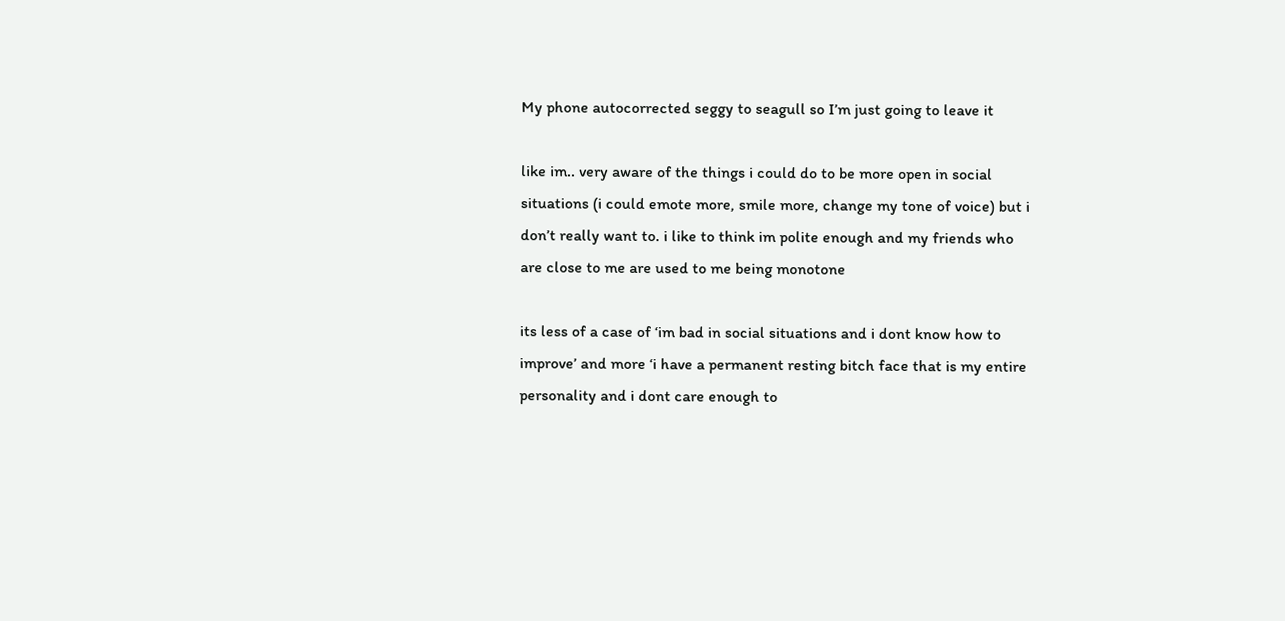My phone autocorrected seggy to seagull so I’m just going to leave it

like im.. very aware of the things i could do to be more open in social situations (i could emote more, smile more, change my tone of voice) but i don’t really want to. i like to think im polite enough and my friends who are close to me are used to me being monotone

its less of a case of ‘im bad in social situations and i dont know how to improve’ and more ‘i have a permanent resting bitch face that is my entire personality and i dont care enough to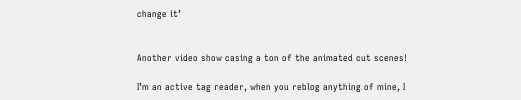change it’


Another video show casing a ton of the animated cut scenes!

I’m an active tag reader, when you reblog anything of mine, I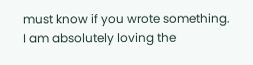must know if you wrote something. I am absolutely loving the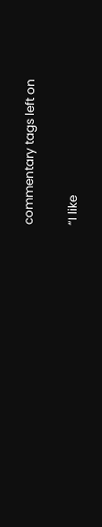commentary tags left on

“I like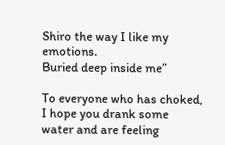Shiro the way I like my emotions.
Buried deep inside me”

To everyone who has choked, I hope you drank some water and are feeling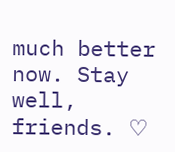much better now. Stay well, friends. ♡